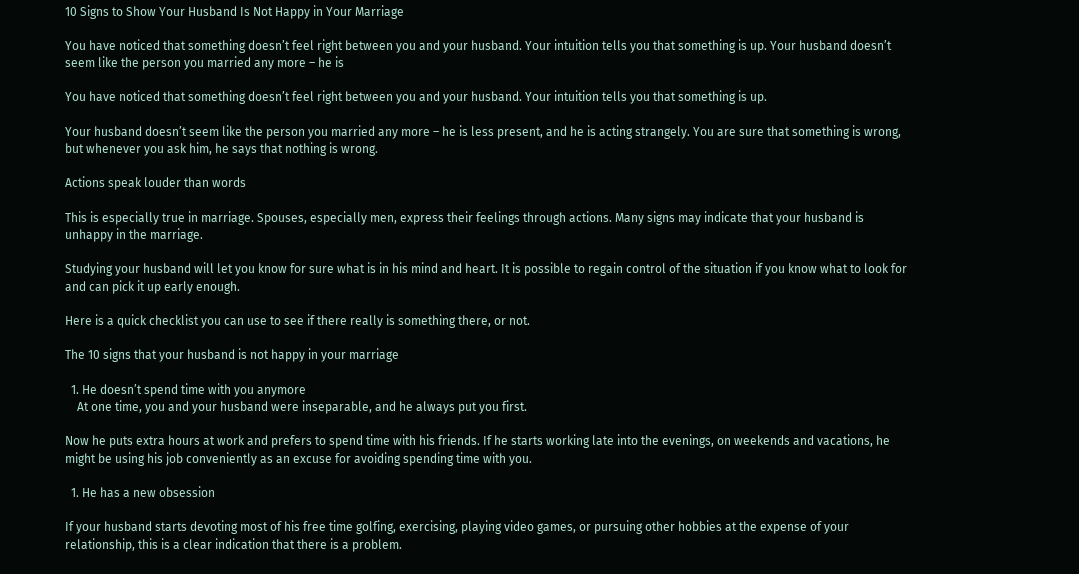10 Signs to Show Your Husband Is Not Happy in Your Marriage

You have noticed that something doesn’t feel right between you and your husband. Your intuition tells you that something is up. Your husband doesn’t seem like the person you married any more – he is

You have noticed that something doesn’t feel right between you and your husband. Your intuition tells you that something is up.

Your husband doesn’t seem like the person you married any more – he is less present, and he is acting strangely. You are sure that something is wrong, but whenever you ask him, he says that nothing is wrong.

Actions speak louder than words

This is especially true in marriage. Spouses, especially men, express their feelings through actions. Many signs may indicate that your husband is unhappy in the marriage.

Studying your husband will let you know for sure what is in his mind and heart. It is possible to regain control of the situation if you know what to look for and can pick it up early enough.

Here is a quick checklist you can use to see if there really is something there, or not.

The 10 signs that your husband is not happy in your marriage

  1. He doesn’t spend time with you anymore
    At one time, you and your husband were inseparable, and he always put you first.

Now he puts extra hours at work and prefers to spend time with his friends. If he starts working late into the evenings, on weekends and vacations, he might be using his job conveniently as an excuse for avoiding spending time with you.

  1. He has a new obsession

If your husband starts devoting most of his free time golfing, exercising, playing video games, or pursuing other hobbies at the expense of your relationship, this is a clear indication that there is a problem.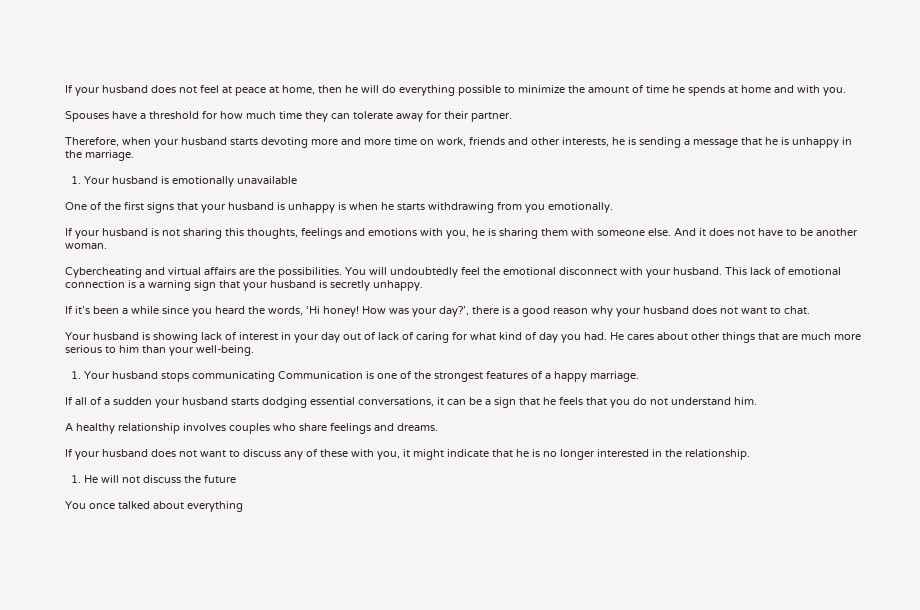If your husband does not feel at peace at home, then he will do everything possible to minimize the amount of time he spends at home and with you.

Spouses have a threshold for how much time they can tolerate away for their partner.

Therefore, when your husband starts devoting more and more time on work, friends and other interests, he is sending a message that he is unhappy in the marriage.

  1. Your husband is emotionally unavailable

One of the first signs that your husband is unhappy is when he starts withdrawing from you emotionally.

If your husband is not sharing this thoughts, feelings and emotions with you, he is sharing them with someone else. And it does not have to be another woman.

Cybercheating and virtual affairs are the possibilities. You will undoubtedly feel the emotional disconnect with your husband. This lack of emotional connection is a warning sign that your husband is secretly unhappy.

If it’s been a while since you heard the words, ‘Hi honey! How was your day?’, there is a good reason why your husband does not want to chat.

Your husband is showing lack of interest in your day out of lack of caring for what kind of day you had. He cares about other things that are much more serious to him than your well-being.

  1. Your husband stops communicating Communication is one of the strongest features of a happy marriage.

If all of a sudden your husband starts dodging essential conversations, it can be a sign that he feels that you do not understand him.

A healthy relationship involves couples who share feelings and dreams.

If your husband does not want to discuss any of these with you, it might indicate that he is no longer interested in the relationship.

  1. He will not discuss the future

You once talked about everything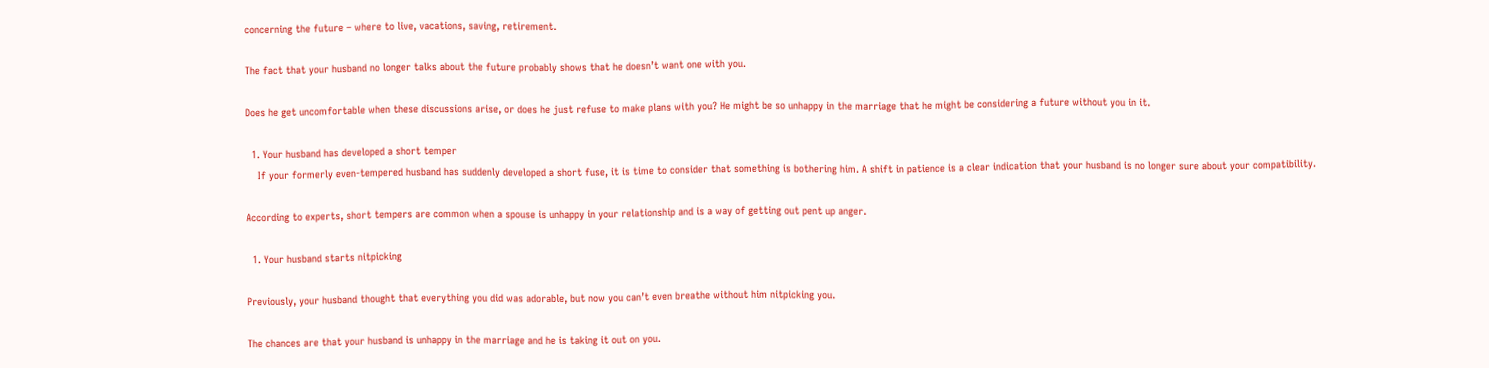concerning the future – where to live, vacations, saving, retirement.

The fact that your husband no longer talks about the future probably shows that he doesn’t want one with you.

Does he get uncomfortable when these discussions arise, or does he just refuse to make plans with you? He might be so unhappy in the marriage that he might be considering a future without you in it.

  1. Your husband has developed a short temper
    If your formerly even-tempered husband has suddenly developed a short fuse, it is time to consider that something is bothering him. A shift in patience is a clear indication that your husband is no longer sure about your compatibility.

According to experts, short tempers are common when a spouse is unhappy in your relationship and is a way of getting out pent up anger.

  1. Your husband starts nitpicking

Previously, your husband thought that everything you did was adorable, but now you can’t even breathe without him nitpicking you.

The chances are that your husband is unhappy in the marriage and he is taking it out on you.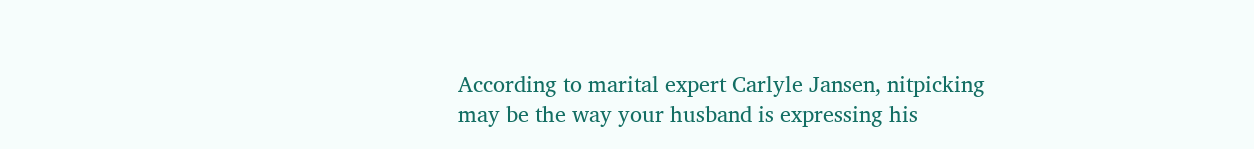According to marital expert Carlyle Jansen, nitpicking may be the way your husband is expressing his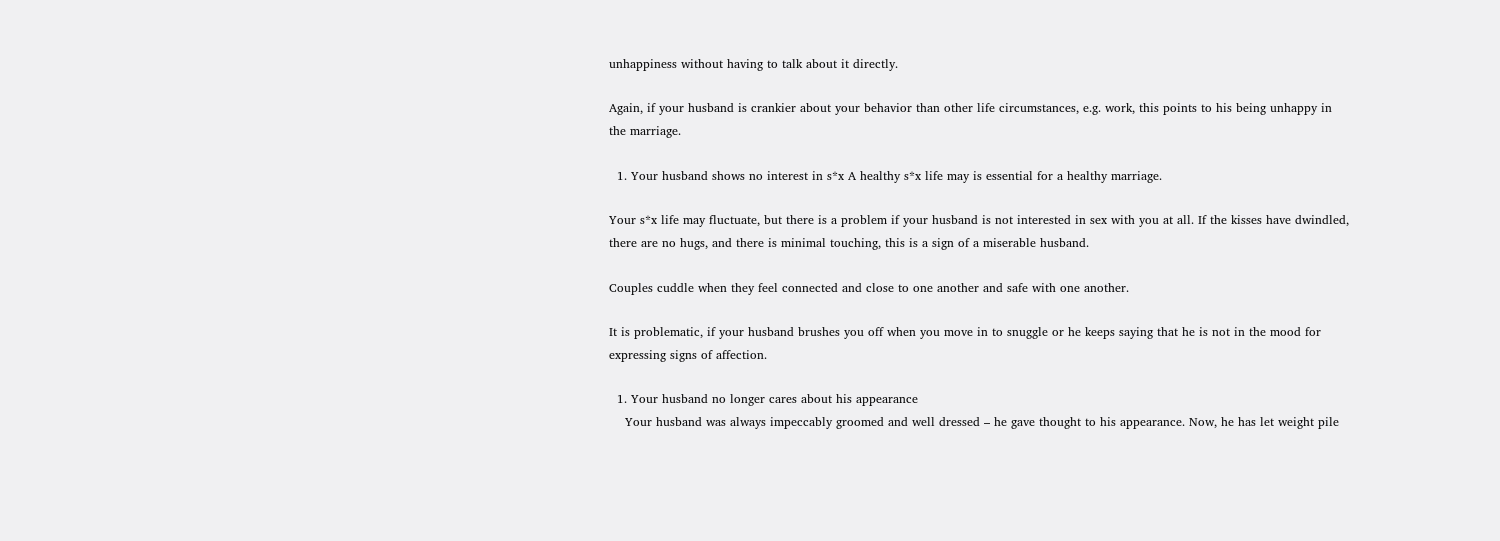unhappiness without having to talk about it directly.

Again, if your husband is crankier about your behavior than other life circumstances, e.g. work, this points to his being unhappy in the marriage.

  1. Your husband shows no interest in s*x A healthy s*x life may is essential for a healthy marriage.

Your s*x life may fluctuate, but there is a problem if your husband is not interested in sex with you at all. If the kisses have dwindled, there are no hugs, and there is minimal touching, this is a sign of a miserable husband.

Couples cuddle when they feel connected and close to one another and safe with one another.

It is problematic, if your husband brushes you off when you move in to snuggle or he keeps saying that he is not in the mood for expressing signs of affection.

  1. Your husband no longer cares about his appearance
    Your husband was always impeccably groomed and well dressed – he gave thought to his appearance. Now, he has let weight pile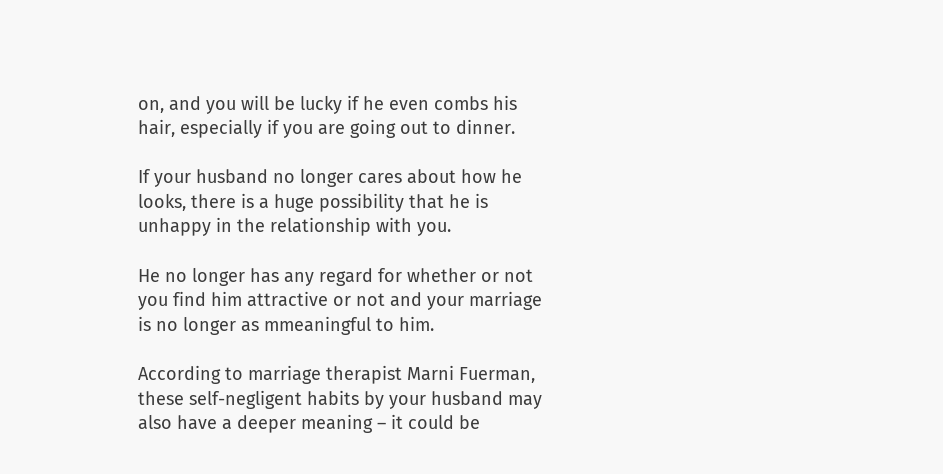on, and you will be lucky if he even combs his hair, especially if you are going out to dinner.

If your husband no longer cares about how he looks, there is a huge possibility that he is unhappy in the relationship with you.

He no longer has any regard for whether or not you find him attractive or not and your marriage is no longer as mmeaningful to him.

According to marriage therapist Marni Fuerman, these self-negligent habits by your husband may also have a deeper meaning – it could be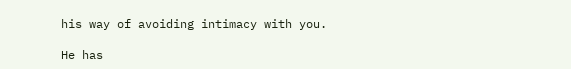his way of avoiding intimacy with you.

He has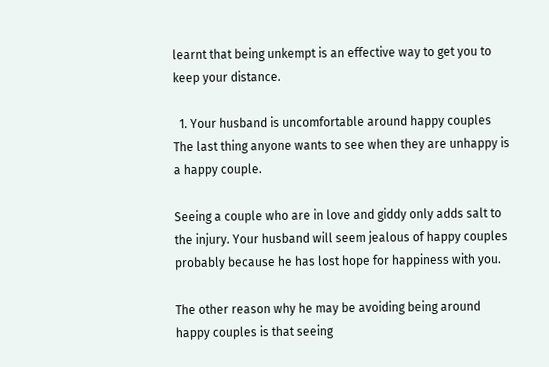learnt that being unkempt is an effective way to get you to keep your distance.

  1. Your husband is uncomfortable around happy couples The last thing anyone wants to see when they are unhappy is a happy couple.

Seeing a couple who are in love and giddy only adds salt to the injury. Your husband will seem jealous of happy couples probably because he has lost hope for happiness with you.

The other reason why he may be avoiding being around happy couples is that seeing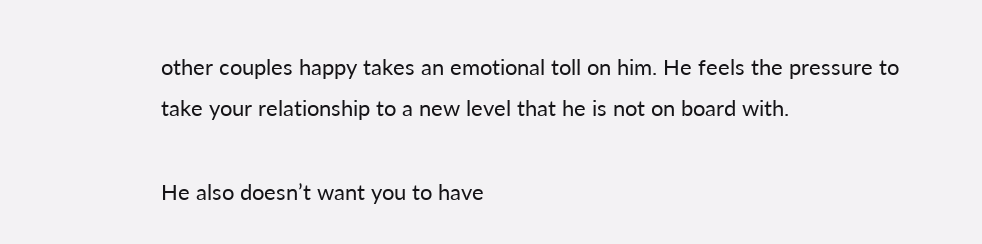other couples happy takes an emotional toll on him. He feels the pressure to take your relationship to a new level that he is not on board with.

He also doesn’t want you to have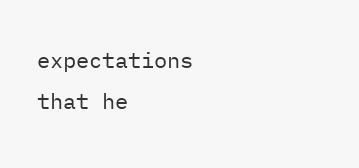expectations that he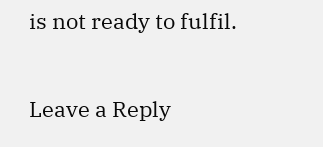is not ready to fulfil.

Leave a Reply